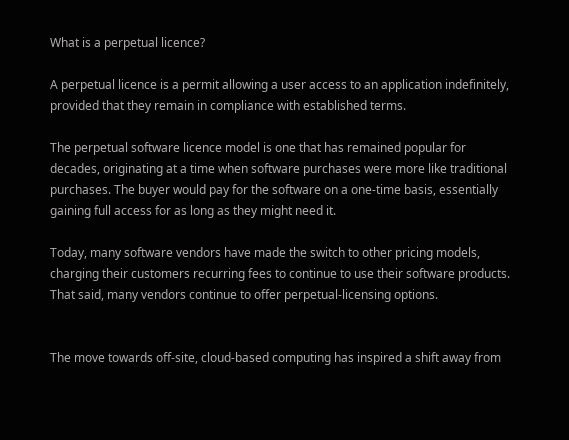What is a perpetual licence?

A perpetual licence is a permit allowing a user access to an application indefinitely, provided that they remain in compliance with established terms.

The perpetual software licence model is one that has remained popular for decades, originating at a time when software purchases were more like traditional purchases. The buyer would pay for the software on a one-time basis, essentially gaining full access for as long as they might need it.

Today, many software vendors have made the switch to other pricing models, charging their customers recurring fees to continue to use their software products. That said, many vendors continue to offer perpetual-licensing options.


The move towards off-site, cloud-based computing has inspired a shift away from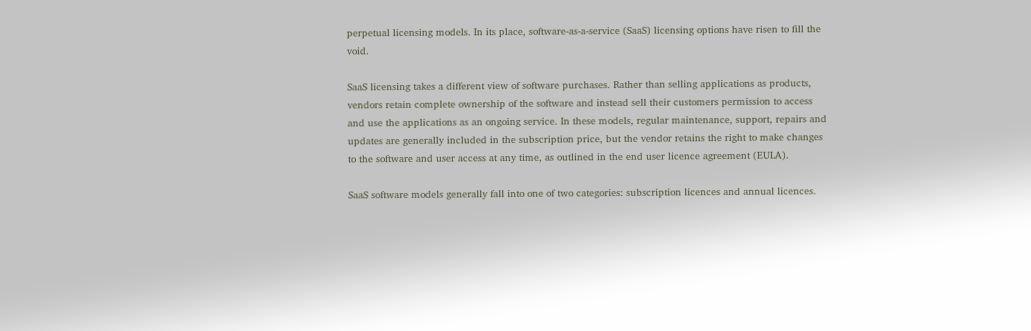perpetual licensing models. In its place, software-as-a-service (SaaS) licensing options have risen to fill the void.

SaaS licensing takes a different view of software purchases. Rather than selling applications as products, vendors retain complete ownership of the software and instead sell their customers permission to access and use the applications as an ongoing service. In these models, regular maintenance, support, repairs and updates are generally included in the subscription price, but the vendor retains the right to make changes to the software and user access at any time, as outlined in the end user licence agreement (EULA).

SaaS software models generally fall into one of two categories: subscription licences and annual licences.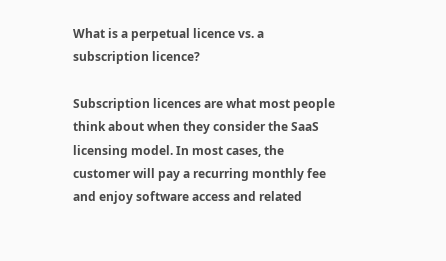What is a perpetual licence vs. a subscription licence?

Subscription licences are what most people think about when they consider the SaaS licensing model. In most cases, the customer will pay a recurring monthly fee and enjoy software access and related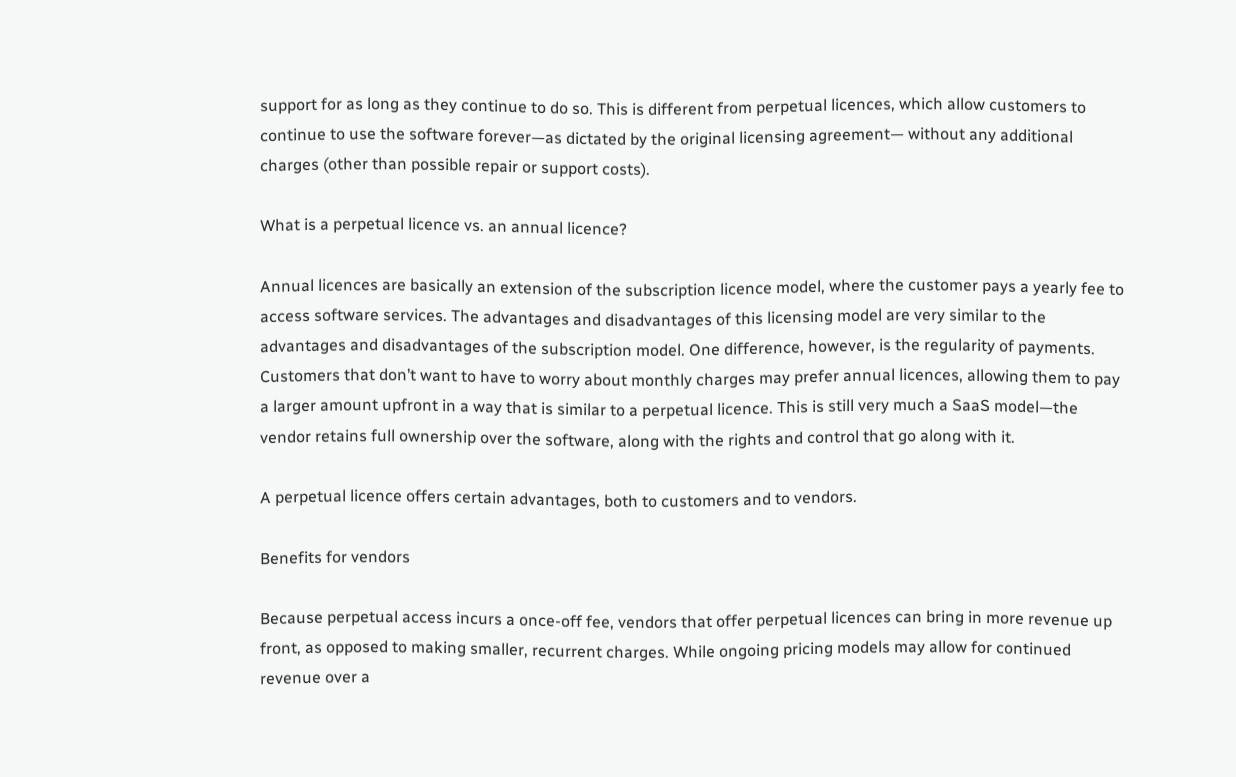support for as long as they continue to do so. This is different from perpetual licences, which allow customers to continue to use the software forever—as dictated by the original licensing agreement— without any additional charges (other than possible repair or support costs).

What is a perpetual licence vs. an annual licence?

Annual licences are basically an extension of the subscription licence model, where the customer pays a yearly fee to access software services. The advantages and disadvantages of this licensing model are very similar to the advantages and disadvantages of the subscription model. One difference, however, is the regularity of payments. Customers that don’t want to have to worry about monthly charges may prefer annual licences, allowing them to pay a larger amount upfront in a way that is similar to a perpetual licence. This is still very much a SaaS model—the vendor retains full ownership over the software, along with the rights and control that go along with it.

A perpetual licence offers certain advantages, both to customers and to vendors.

Benefits for vendors

Because perpetual access incurs a once-off fee, vendors that offer perpetual licences can bring in more revenue up front, as opposed to making smaller, recurrent charges. While ongoing pricing models may allow for continued revenue over a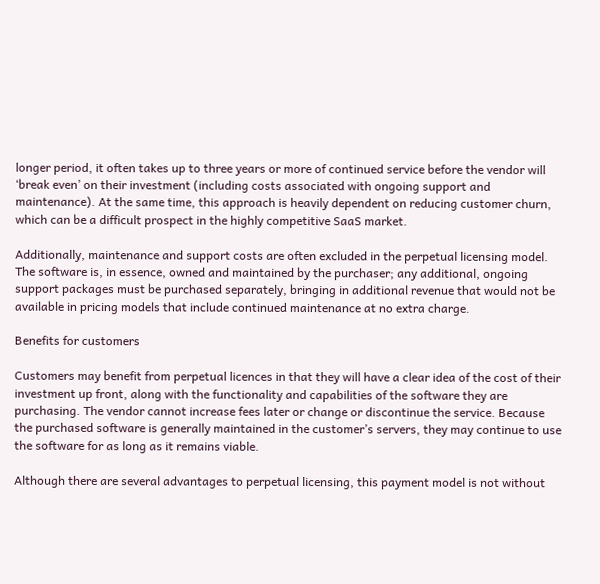longer period, it often takes up to three years or more of continued service before the vendor will ‘break even’ on their investment (including costs associated with ongoing support and maintenance). At the same time, this approach is heavily dependent on reducing customer churn, which can be a difficult prospect in the highly competitive SaaS market.

Additionally, maintenance and support costs are often excluded in the perpetual licensing model. The software is, in essence, owned and maintained by the purchaser; any additional, ongoing support packages must be purchased separately, bringing in additional revenue that would not be available in pricing models that include continued maintenance at no extra charge.

Benefits for customers

Customers may benefit from perpetual licences in that they will have a clear idea of the cost of their investment up front, along with the functionality and capabilities of the software they are purchasing. The vendor cannot increase fees later or change or discontinue the service. Because the purchased software is generally maintained in the customer’s servers, they may continue to use the software for as long as it remains viable.

Although there are several advantages to perpetual licensing, this payment model is not without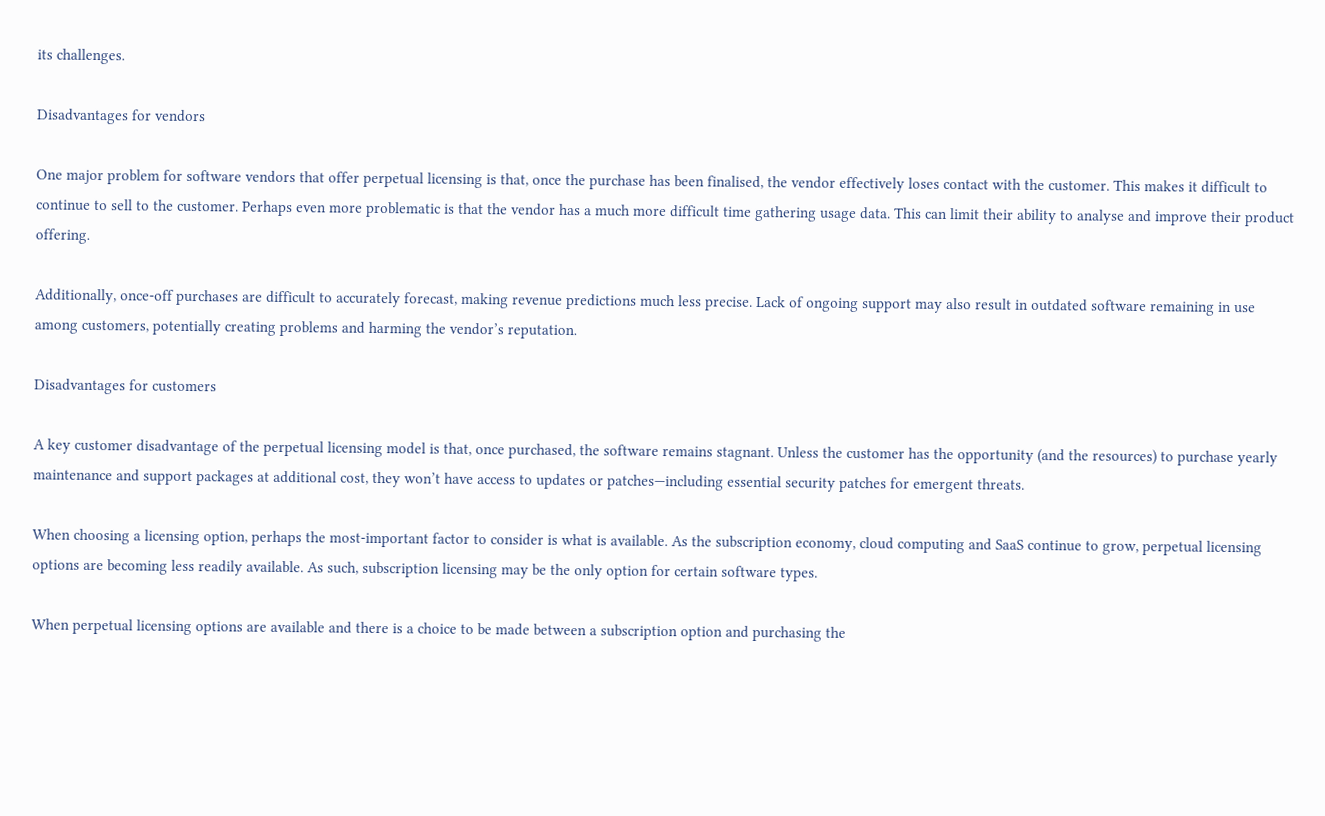its challenges.

Disadvantages for vendors

One major problem for software vendors that offer perpetual licensing is that, once the purchase has been finalised, the vendor effectively loses contact with the customer. This makes it difficult to continue to sell to the customer. Perhaps even more problematic is that the vendor has a much more difficult time gathering usage data. This can limit their ability to analyse and improve their product offering.

Additionally, once-off purchases are difficult to accurately forecast, making revenue predictions much less precise. Lack of ongoing support may also result in outdated software remaining in use among customers, potentially creating problems and harming the vendor’s reputation.

Disadvantages for customers

A key customer disadvantage of the perpetual licensing model is that, once purchased, the software remains stagnant. Unless the customer has the opportunity (and the resources) to purchase yearly maintenance and support packages at additional cost, they won’t have access to updates or patches—including essential security patches for emergent threats.

When choosing a licensing option, perhaps the most-important factor to consider is what is available. As the subscription economy, cloud computing and SaaS continue to grow, perpetual licensing options are becoming less readily available. As such, subscription licensing may be the only option for certain software types.

When perpetual licensing options are available and there is a choice to be made between a subscription option and purchasing the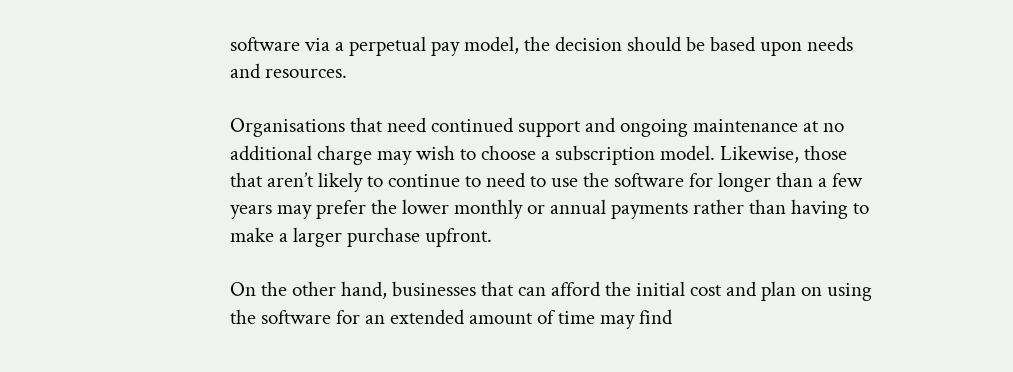software via a perpetual pay model, the decision should be based upon needs and resources.

Organisations that need continued support and ongoing maintenance at no additional charge may wish to choose a subscription model. Likewise, those that aren’t likely to continue to need to use the software for longer than a few years may prefer the lower monthly or annual payments rather than having to make a larger purchase upfront.

On the other hand, businesses that can afford the initial cost and plan on using the software for an extended amount of time may find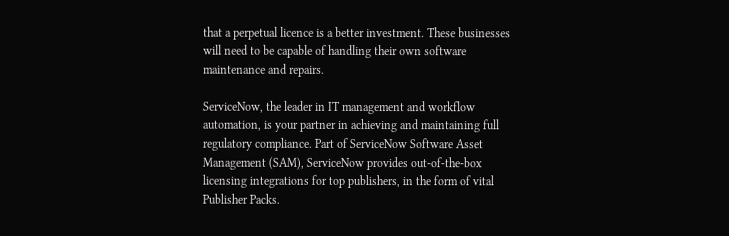that a perpetual licence is a better investment. These businesses will need to be capable of handling their own software maintenance and repairs.

ServiceNow, the leader in IT management and workflow automation, is your partner in achieving and maintaining full regulatory compliance. Part of ServiceNow Software Asset Management (SAM), ServiceNow provides out-of-the-box licensing integrations for top publishers, in the form of vital Publisher Packs.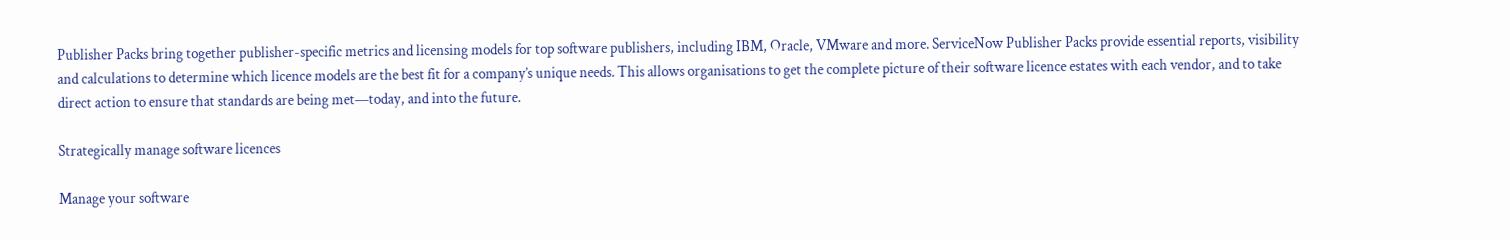Publisher Packs bring together publisher-specific metrics and licensing models for top software publishers, including IBM, Oracle, VMware and more. ServiceNow Publisher Packs provide essential reports, visibility and calculations to determine which licence models are the best fit for a company’s unique needs. This allows organisations to get the complete picture of their software licence estates with each vendor, and to take direct action to ensure that standards are being met—today, and into the future.

Strategically manage software licences

Manage your software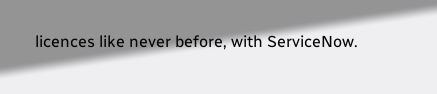licences like never before, with ServiceNow.